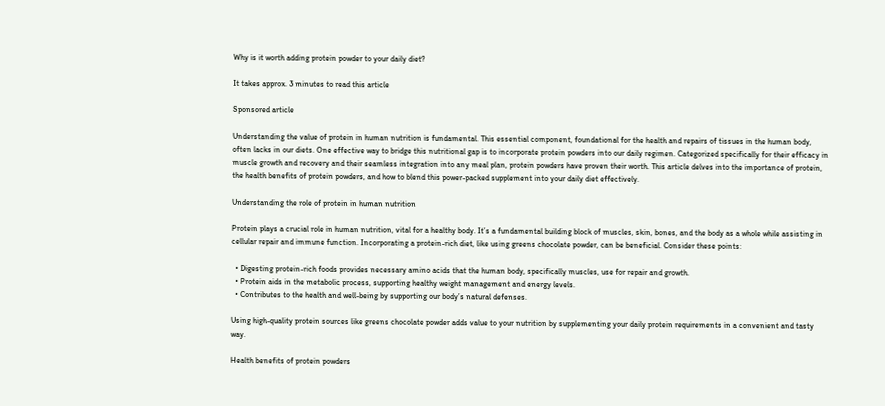Why is it worth adding protein powder to your daily diet?

It takes approx. 3 minutes to read this article

Sponsored article

Understanding the value of protein in human nutrition is fundamental. This essential component, foundational for the health and repairs of tissues in the human body, often lacks in our diets. One effective way to bridge this nutritional gap is to incorporate protein powders into our daily regimen. Categorized specifically for their efficacy in muscle growth and recovery and their seamless integration into any meal plan, protein powders have proven their worth. This article delves into the importance of protein, the health benefits of protein powders, and how to blend this power-packed supplement into your daily diet effectively.

Understanding the role of protein in human nutrition

Protein plays a crucial role in human nutrition, vital for a healthy body. It’s a fundamental building block of muscles, skin, bones, and the body as a whole while assisting in cellular repair and immune function. Incorporating a protein-rich diet, like using greens chocolate powder, can be beneficial. Consider these points:

  • Digesting protein-rich foods provides necessary amino acids that the human body, specifically muscles, use for repair and growth.
  • Protein aids in the metabolic process, supporting healthy weight management and energy levels.
  • Contributes to the health and well-being by supporting our body’s natural defenses.

Using high-quality protein sources like greens chocolate powder adds value to your nutrition by supplementing your daily protein requirements in a convenient and tasty way.

Health benefits of protein powders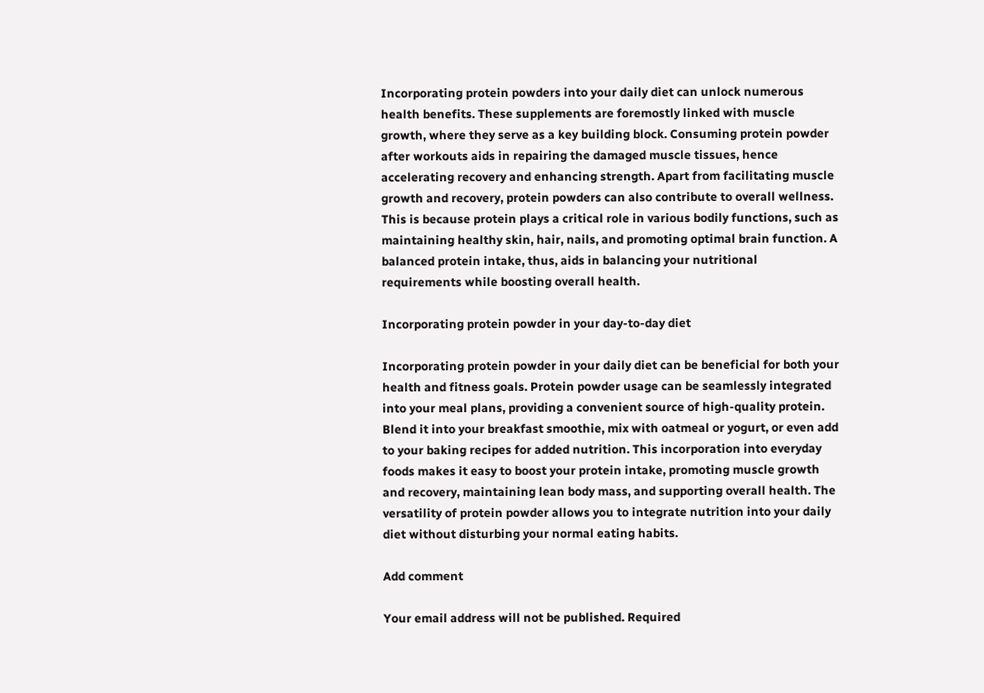Incorporating protein powders into your daily diet can unlock numerous health benefits. These supplements are foremostly linked with muscle growth, where they serve as a key building block. Consuming protein powder after workouts aids in repairing the damaged muscle tissues, hence accelerating recovery and enhancing strength. Apart from facilitating muscle growth and recovery, protein powders can also contribute to overall wellness. This is because protein plays a critical role in various bodily functions, such as maintaining healthy skin, hair, nails, and promoting optimal brain function. A balanced protein intake, thus, aids in balancing your nutritional requirements while boosting overall health.

Incorporating protein powder in your day-to-day diet

Incorporating protein powder in your daily diet can be beneficial for both your health and fitness goals. Protein powder usage can be seamlessly integrated into your meal plans, providing a convenient source of high-quality protein. Blend it into your breakfast smoothie, mix with oatmeal or yogurt, or even add to your baking recipes for added nutrition. This incorporation into everyday foods makes it easy to boost your protein intake, promoting muscle growth and recovery, maintaining lean body mass, and supporting overall health. The versatility of protein powder allows you to integrate nutrition into your daily diet without disturbing your normal eating habits.

Add comment

Your email address will not be published. Required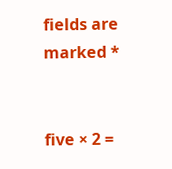fields are marked *


five × 2 =